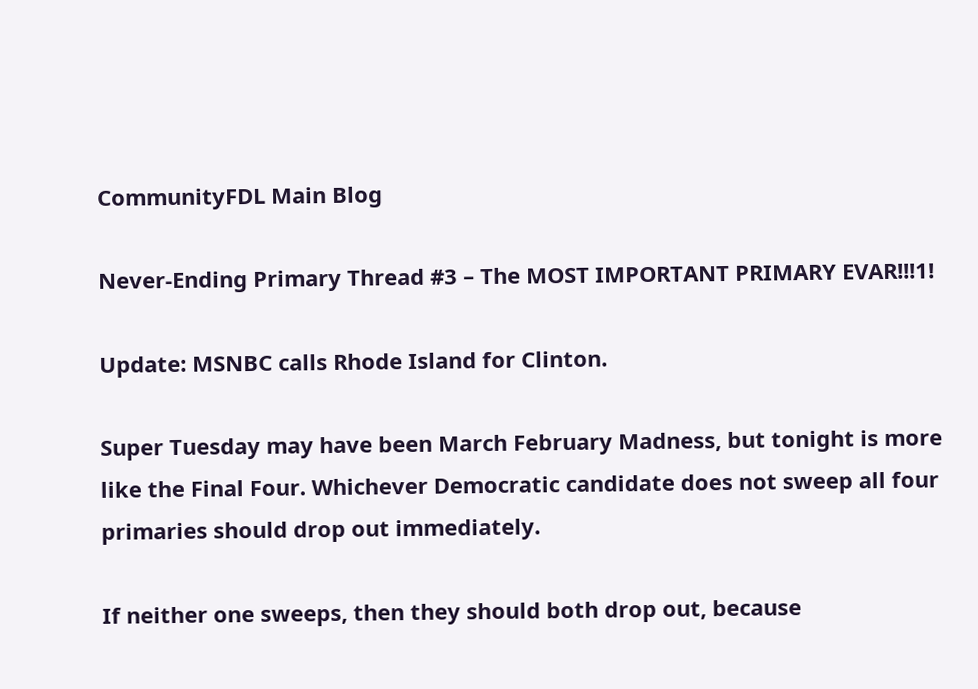CommunityFDL Main Blog

Never-Ending Primary Thread #3 – The MOST IMPORTANT PRIMARY EVAR!!!1!

Update: MSNBC calls Rhode Island for Clinton.

Super Tuesday may have been March February Madness, but tonight is more like the Final Four. Whichever Democratic candidate does not sweep all four primaries should drop out immediately.

If neither one sweeps, then they should both drop out, because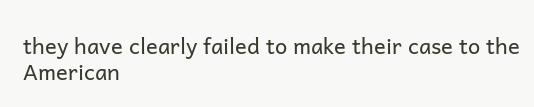they have clearly failed to make their case to the American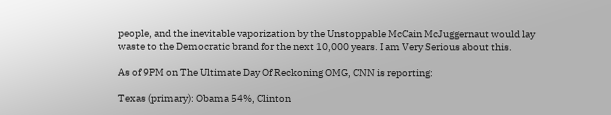people, and the inevitable vaporization by the Unstoppable McCain McJuggernaut would lay waste to the Democratic brand for the next 10,000 years. I am Very Serious about this.

As of 9PM on The Ultimate Day Of Reckoning OMG, CNN is reporting:

Texas (primary): Obama 54%, Clinton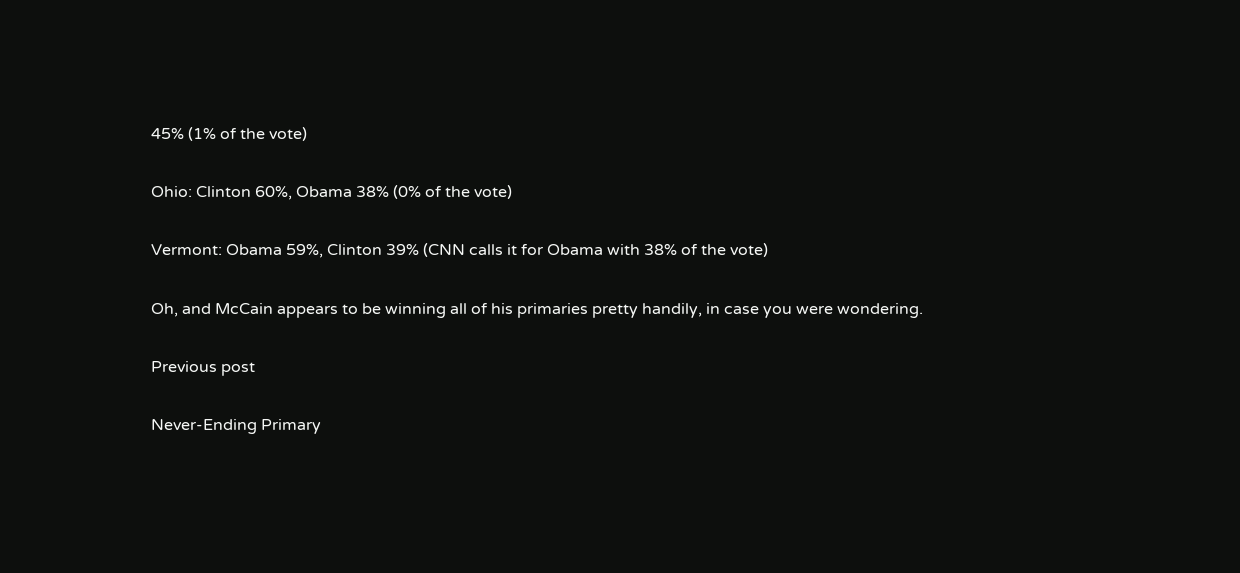45% (1% of the vote)

Ohio: Clinton 60%, Obama 38% (0% of the vote)

Vermont: Obama 59%, Clinton 39% (CNN calls it for Obama with 38% of the vote)

Oh, and McCain appears to be winning all of his primaries pretty handily, in case you were wondering.

Previous post

Never-Ending Primary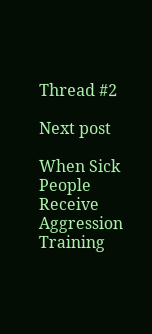Thread #2

Next post

When Sick People Receive Aggression Training